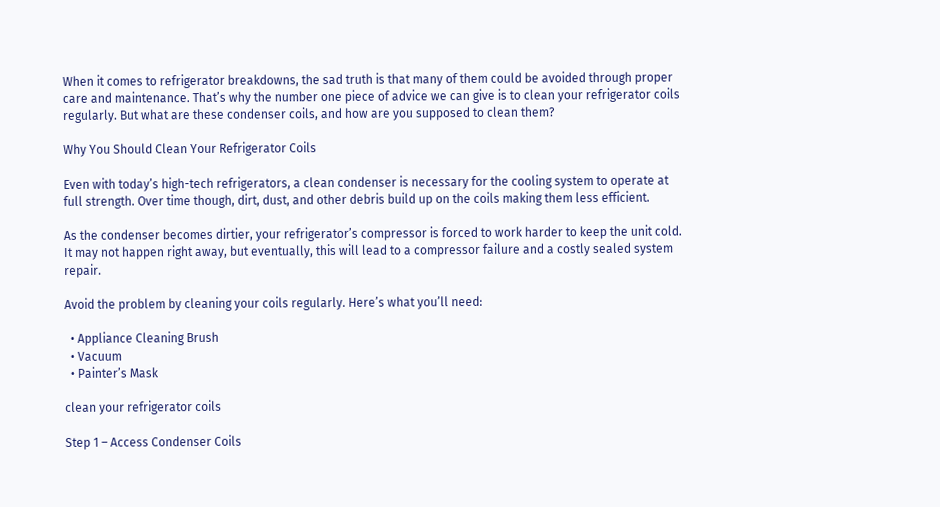When it comes to refrigerator breakdowns, the sad truth is that many of them could be avoided through proper care and maintenance. That’s why the number one piece of advice we can give is to clean your refrigerator coils regularly. But what are these condenser coils, and how are you supposed to clean them?

Why You Should Clean Your Refrigerator Coils

Even with today’s high-tech refrigerators, a clean condenser is necessary for the cooling system to operate at full strength. Over time though, dirt, dust, and other debris build up on the coils making them less efficient.

As the condenser becomes dirtier, your refrigerator’s compressor is forced to work harder to keep the unit cold. It may not happen right away, but eventually, this will lead to a compressor failure and a costly sealed system repair.

Avoid the problem by cleaning your coils regularly. Here’s what you’ll need:

  • Appliance Cleaning Brush
  • Vacuum
  • Painter’s Mask

clean your refrigerator coils

Step 1 – Access Condenser Coils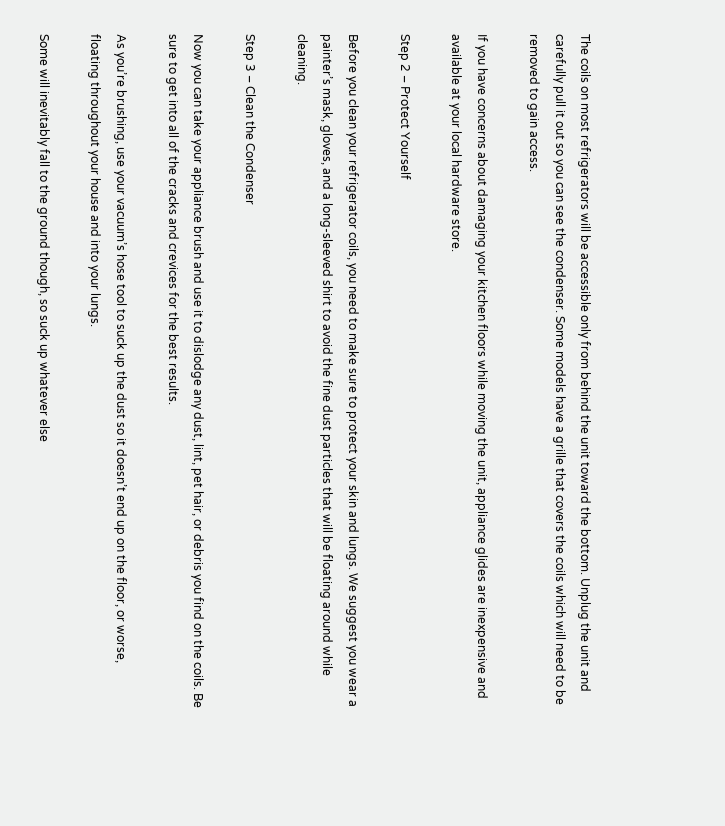The coils on most refrigerators will be accessible only from behind the unit toward the bottom. Unplug the unit and carefully pull it out so you can see the condenser. Some models have a grille that covers the coils which will need to be removed to gain access.

If you have concerns about damaging your kitchen floors while moving the unit, appliance glides are inexpensive and available at your local hardware store.

Step 2 – Protect Yourself

Before you clean your refrigerator coils, you need to make sure to protect your skin and lungs. We suggest you wear a painter’s mask, gloves, and a long-sleeved shirt to avoid the fine dust particles that will be floating around while cleaning.

Step 3 – Clean the Condenser

Now you can take your appliance brush and use it to dislodge any dust, lint, pet hair, or debris you find on the coils. Be sure to get into all of the cracks and crevices for the best results.

As you’re brushing, use your vacuum’s hose tool to suck up the dust so it doesn’t end up on the floor, or worse, floating throughout your house and into your lungs.

Some will inevitably fall to the ground though, so suck up whatever else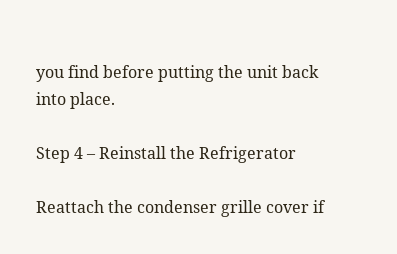you find before putting the unit back into place.

Step 4 – Reinstall the Refrigerator

Reattach the condenser grille cover if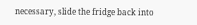necessary, slide the fridge back into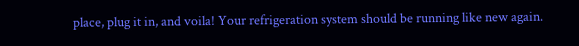place, plug it in, and voila! Your refrigeration system should be running like new again.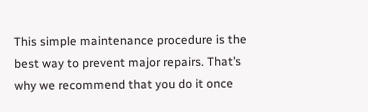This simple maintenance procedure is the best way to prevent major repairs. That’s why we recommend that you do it once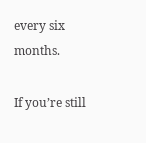every six months.

If you’re still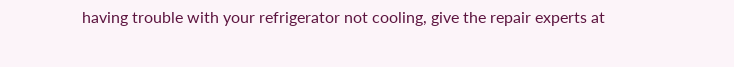having trouble with your refrigerator not cooling, give the repair experts at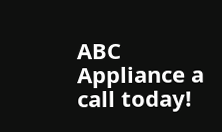ABC Appliance a call today!